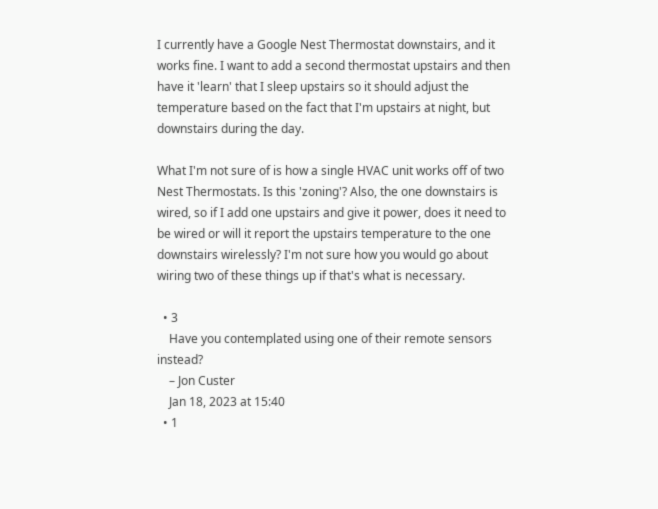I currently have a Google Nest Thermostat downstairs, and it works fine. I want to add a second thermostat upstairs and then have it 'learn' that I sleep upstairs so it should adjust the temperature based on the fact that I'm upstairs at night, but downstairs during the day.

What I'm not sure of is how a single HVAC unit works off of two Nest Thermostats. Is this 'zoning'? Also, the one downstairs is wired, so if I add one upstairs and give it power, does it need to be wired or will it report the upstairs temperature to the one downstairs wirelessly? I'm not sure how you would go about wiring two of these things up if that's what is necessary.

  • 3
    Have you contemplated using one of their remote sensors instead?
    – Jon Custer
    Jan 18, 2023 at 15:40
  • 1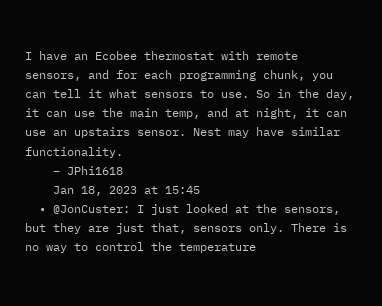I have an Ecobee thermostat with remote sensors, and for each programming chunk, you can tell it what sensors to use. So in the day, it can use the main temp, and at night, it can use an upstairs sensor. Nest may have similar functionality.
    – JPhi1618
    Jan 18, 2023 at 15:45
  • @JonCuster: I just looked at the sensors, but they are just that, sensors only. There is no way to control the temperature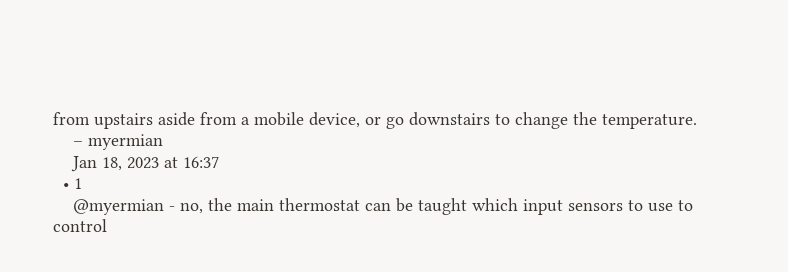from upstairs aside from a mobile device, or go downstairs to change the temperature.
    – myermian
    Jan 18, 2023 at 16:37
  • 1
    @myermian - no, the main thermostat can be taught which input sensors to use to control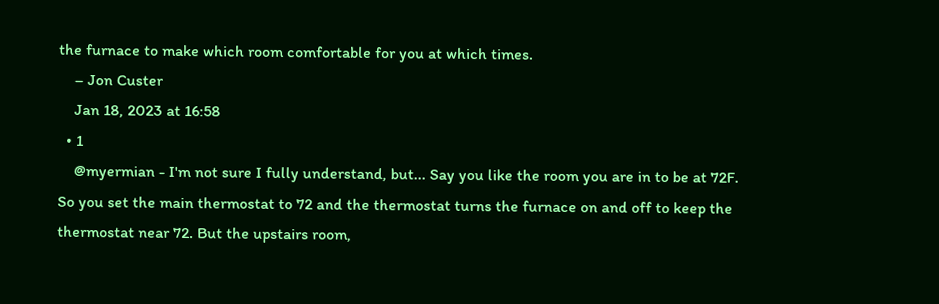the furnace to make which room comfortable for you at which times.
    – Jon Custer
    Jan 18, 2023 at 16:58
  • 1
    @myermian - I'm not sure I fully understand, but... Say you like the room you are in to be at 72F. So you set the main thermostat to 72 and the thermostat turns the furnace on and off to keep the thermostat near 72. But the upstairs room,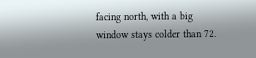facing north, with a big window stays colder than 72.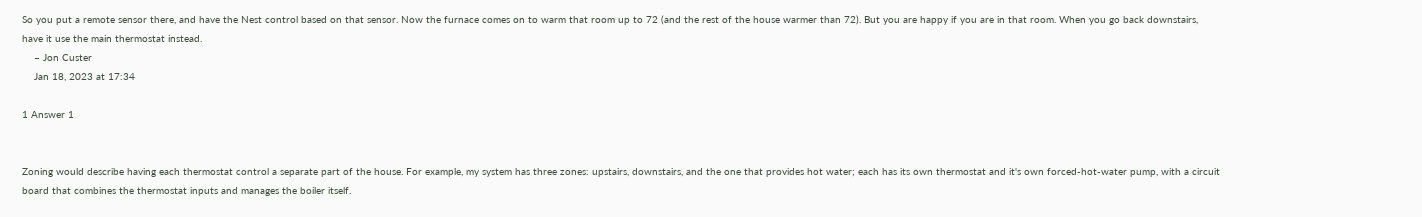So you put a remote sensor there, and have the Nest control based on that sensor. Now the furnace comes on to warm that room up to 72 (and the rest of the house warmer than 72). But you are happy if you are in that room. When you go back downstairs, have it use the main thermostat instead.
    – Jon Custer
    Jan 18, 2023 at 17:34

1 Answer 1


Zoning would describe having each thermostat control a separate part of the house. For example, my system has three zones: upstairs, downstairs, and the one that provides hot water; each has its own thermostat and it's own forced-hot-water pump, with a circuit board that combines the thermostat inputs and manages the boiler itself.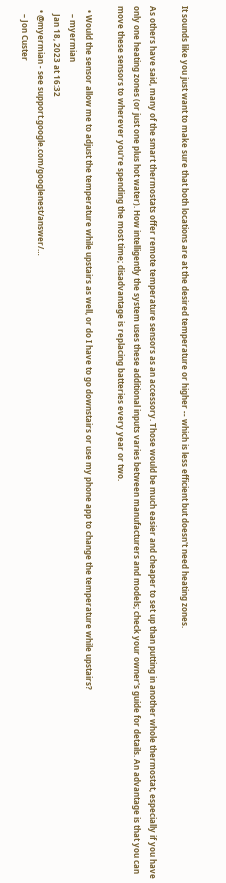It sounds like you just want to make sure that both locations are at the desired temperature or higher -- which is less efficient but doesn't need heating zones.

As others have said, many of the smart thermostats offer remote temperature sensors as an accessory. Those would be much easier and cheaper to set up than putting in another whole thermostat, especially if you have only one heating zones (or just one plus hot water). How intelligently the system uses these additional inputs varies between manufacturers and models; check your owner's guide for details. An advantage is that you can move these sensors to wherever you're spending the most time; disadvantage is replacing batteries every year or two.

  • Would the sensor allow me to adjust the temperature while upstairs as well, or do I have to go downstairs or use my phone app to change the temperature while upstairs?
    – myermian
    Jan 18, 2023 at 16:32
  • @myermian - see support.google.com/googlenest/answer/…
    – Jon Custer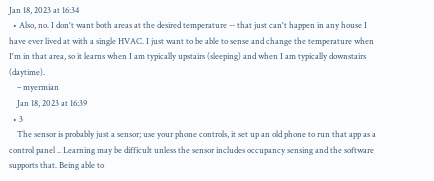Jan 18, 2023 at 16:34
  • Also, no. I don't want both areas at the desired temperature -- that just can't happen in any house I have ever lived at with a single HVAC. I just want to be able to sense and change the temperature when I'm in that area, so it learns when I am typically upstairs (sleeping) and when I am typically downstairs (daytime).
    – myermian
    Jan 18, 2023 at 16:39
  • 3
    The sensor is probably just a sensor; use your phone controls, it set up an old phone to run that app as a control panel .. Learning may be difficult unless the sensor includes occupancy sensing and the software supports that. Being able to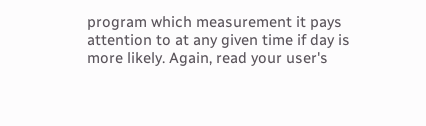program which measurement it pays attention to at any given time if day is more likely. Again, read your user's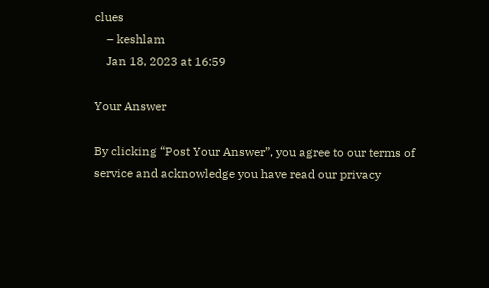clues
    – keshlam
    Jan 18, 2023 at 16:59

Your Answer

By clicking “Post Your Answer”, you agree to our terms of service and acknowledge you have read our privacy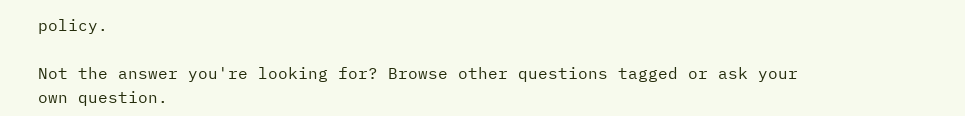policy.

Not the answer you're looking for? Browse other questions tagged or ask your own question.